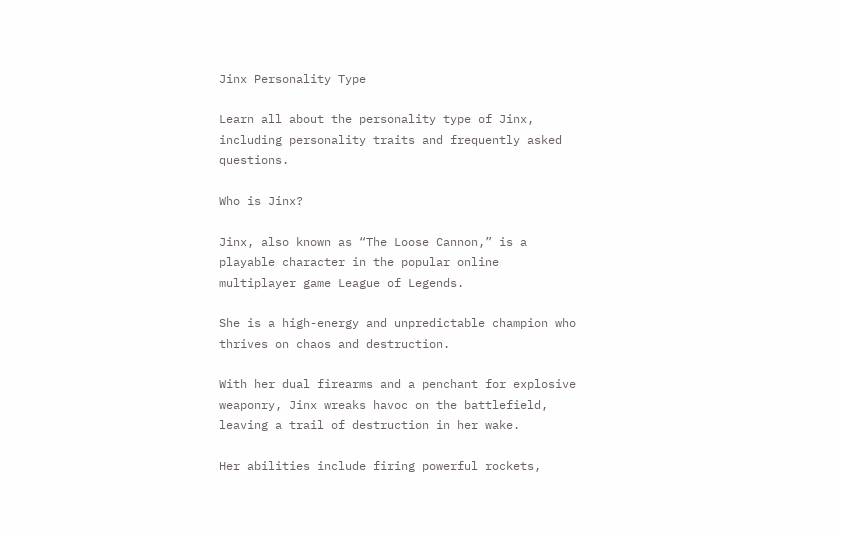Jinx Personality Type

Learn all about the personality type of Jinx, including personality traits and frequently asked questions.

Who is Jinx?

Jinx, also known as “The Loose Cannon,” is a playable character in the popular online multiplayer game League of Legends.

She is a high-energy and unpredictable champion who thrives on chaos and destruction.

With her dual firearms and a penchant for explosive weaponry, Jinx wreaks havoc on the battlefield, leaving a trail of destruction in her wake.

Her abilities include firing powerful rockets,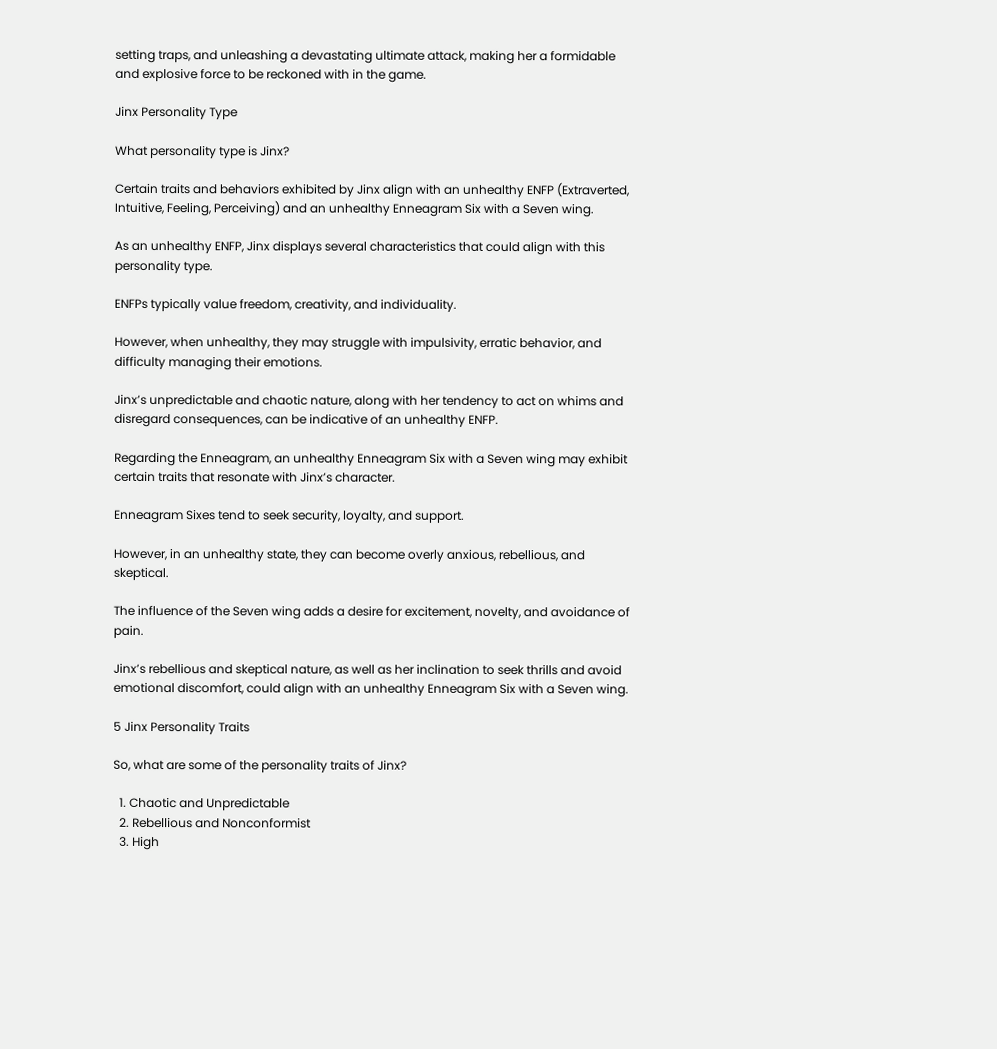setting traps, and unleashing a devastating ultimate attack, making her a formidable and explosive force to be reckoned with in the game.

Jinx Personality Type

What personality type is Jinx?

Certain traits and behaviors exhibited by Jinx align with an unhealthy ENFP (Extraverted, Intuitive, Feeling, Perceiving) and an unhealthy Enneagram Six with a Seven wing.

As an unhealthy ENFP, Jinx displays several characteristics that could align with this personality type.

ENFPs typically value freedom, creativity, and individuality.

However, when unhealthy, they may struggle with impulsivity, erratic behavior, and difficulty managing their emotions.

Jinx’s unpredictable and chaotic nature, along with her tendency to act on whims and disregard consequences, can be indicative of an unhealthy ENFP.

Regarding the Enneagram, an unhealthy Enneagram Six with a Seven wing may exhibit certain traits that resonate with Jinx’s character.

Enneagram Sixes tend to seek security, loyalty, and support.

However, in an unhealthy state, they can become overly anxious, rebellious, and skeptical.

The influence of the Seven wing adds a desire for excitement, novelty, and avoidance of pain.

Jinx’s rebellious and skeptical nature, as well as her inclination to seek thrills and avoid emotional discomfort, could align with an unhealthy Enneagram Six with a Seven wing.

5 Jinx Personality Traits

So, what are some of the personality traits of Jinx?

  1. Chaotic and Unpredictable
  2. Rebellious and Nonconformist
  3. High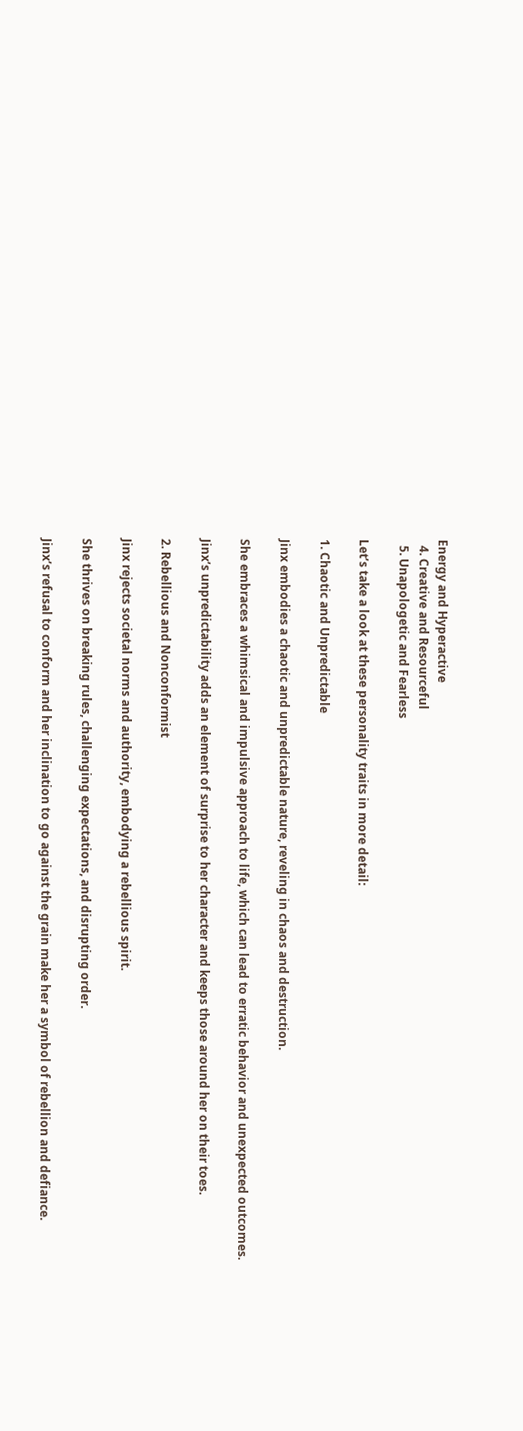Energy and Hyperactive
  4. Creative and Resourceful
  5. Unapologetic and Fearless

Let’s take a look at these personality traits in more detail:

1. Chaotic and Unpredictable

Jinx embodies a chaotic and unpredictable nature, reveling in chaos and destruction.

She embraces a whimsical and impulsive approach to life, which can lead to erratic behavior and unexpected outcomes.

Jinx’s unpredictability adds an element of surprise to her character and keeps those around her on their toes.

2. Rebellious and Nonconformist

Jinx rejects societal norms and authority, embodying a rebellious spirit.

She thrives on breaking rules, challenging expectations, and disrupting order.

Jinx’s refusal to conform and her inclination to go against the grain make her a symbol of rebellion and defiance.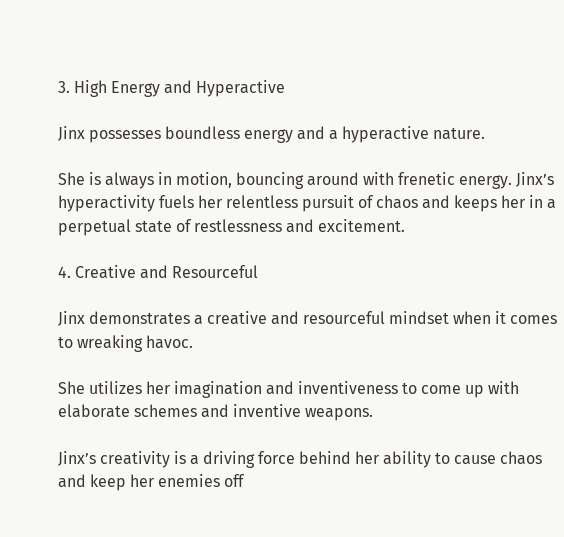3. High Energy and Hyperactive

Jinx possesses boundless energy and a hyperactive nature.

She is always in motion, bouncing around with frenetic energy. Jinx’s hyperactivity fuels her relentless pursuit of chaos and keeps her in a perpetual state of restlessness and excitement.

4. Creative and Resourceful

Jinx demonstrates a creative and resourceful mindset when it comes to wreaking havoc.

She utilizes her imagination and inventiveness to come up with elaborate schemes and inventive weapons.

Jinx’s creativity is a driving force behind her ability to cause chaos and keep her enemies off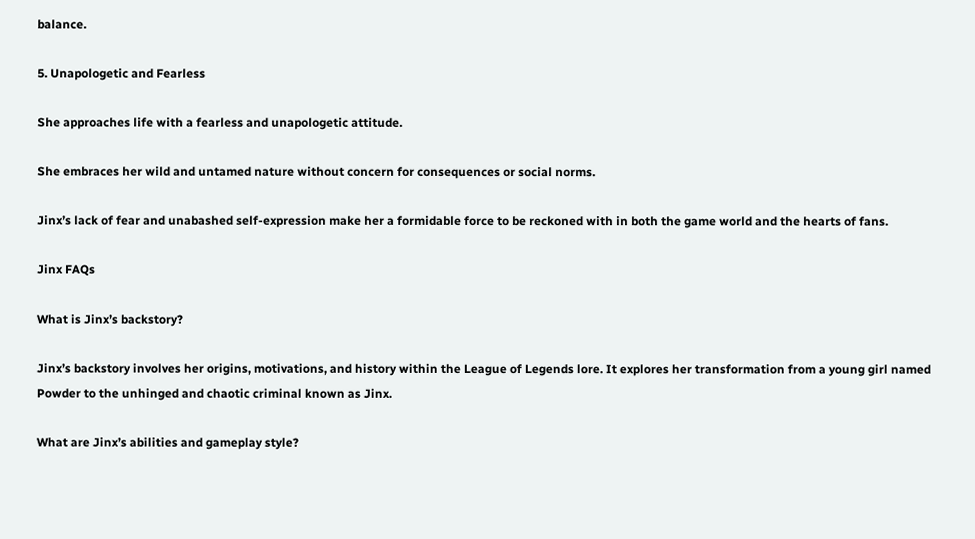balance.

5. Unapologetic and Fearless

She approaches life with a fearless and unapologetic attitude.

She embraces her wild and untamed nature without concern for consequences or social norms.

Jinx’s lack of fear and unabashed self-expression make her a formidable force to be reckoned with in both the game world and the hearts of fans.

Jinx FAQs

What is Jinx’s backstory?

Jinx’s backstory involves her origins, motivations, and history within the League of Legends lore. It explores her transformation from a young girl named Powder to the unhinged and chaotic criminal known as Jinx.

What are Jinx’s abilities and gameplay style?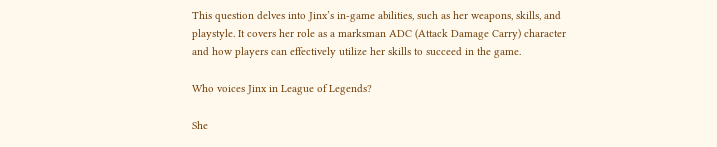This question delves into Jinx’s in-game abilities, such as her weapons, skills, and playstyle. It covers her role as a marksman ADC (Attack Damage Carry) character and how players can effectively utilize her skills to succeed in the game.

Who voices Jinx in League of Legends?

She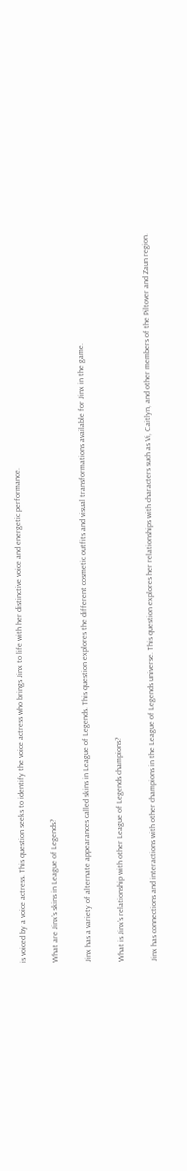is voiced by a voice actress. This question seeks to identify the voice actress who brings Jinx to life with her distinctive voice and energetic performance.

What are Jinx’s skins in League of Legends?

Jinx has a variety of alternate appearances called skins in League of Legends. This question explores the different cosmetic outfits and visual transformations available for Jinx in the game.

What is Jinx’s relationship with other League of Legends champions?

Jinx has connections and interactions with other champions in the League of Legends universe. This question explores her relationships with characters such as Vi, Caitlyn, and other members of the Piltover and Zaun region.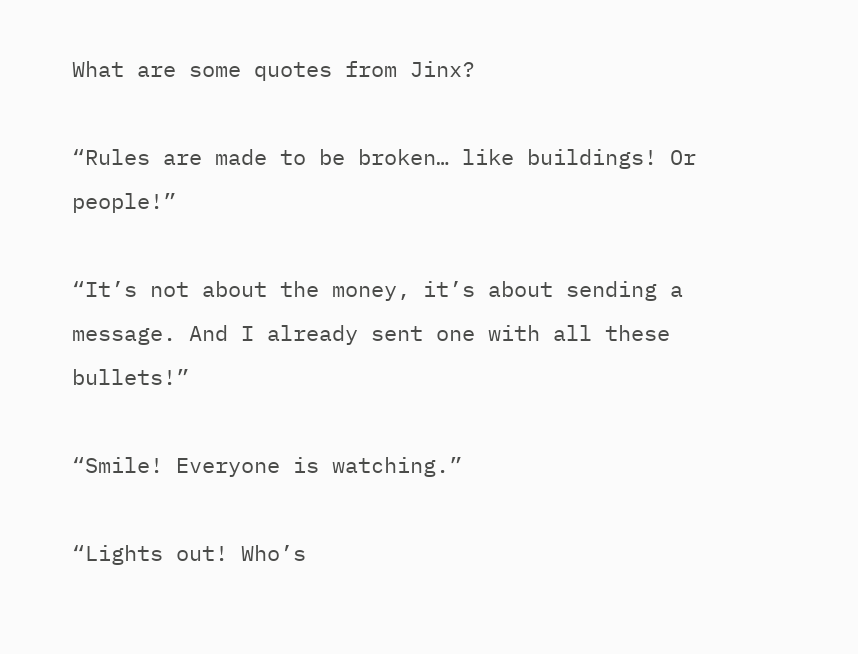What are some quotes from Jinx?

“Rules are made to be broken… like buildings! Or people!”

“It’s not about the money, it’s about sending a message. And I already sent one with all these bullets!”

“Smile! Everyone is watching.”

“Lights out! Who’s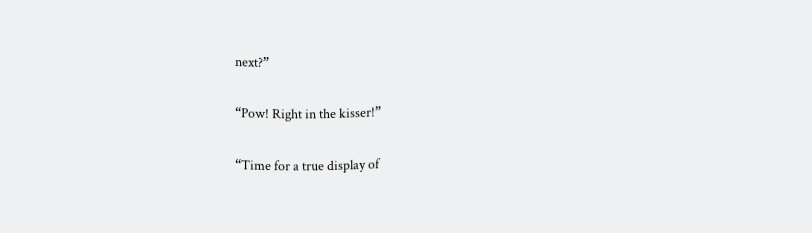next?”

“Pow! Right in the kisser!”

“Time for a true display of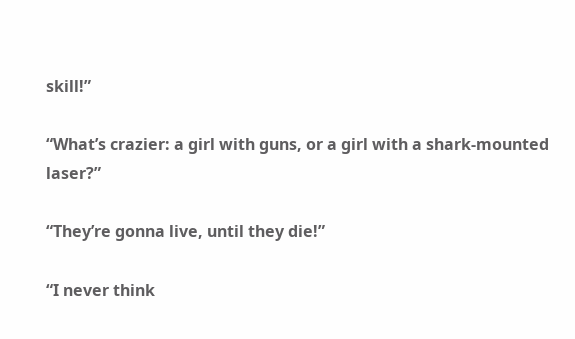skill!”

“What’s crazier: a girl with guns, or a girl with a shark-mounted laser?”

“They’re gonna live, until they die!”

“I never think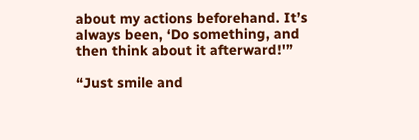about my actions beforehand. It’s always been, ‘Do something, and then think about it afterward!'”

“Just smile and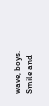wave, boys. Smile and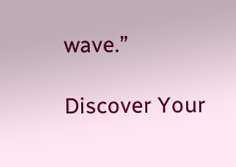wave.”

Discover Your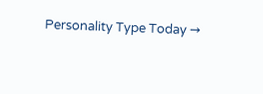Personality Type Today →